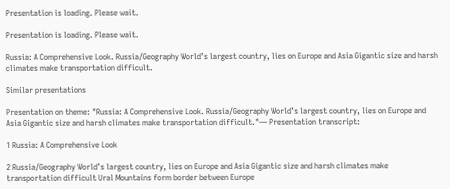Presentation is loading. Please wait.

Presentation is loading. Please wait.

Russia: A Comprehensive Look. Russia/Geography World’s largest country, lies on Europe and Asia Gigantic size and harsh climates make transportation difficult.

Similar presentations

Presentation on theme: "Russia: A Comprehensive Look. Russia/Geography World’s largest country, lies on Europe and Asia Gigantic size and harsh climates make transportation difficult."— Presentation transcript:

1 Russia: A Comprehensive Look

2 Russia/Geography World’s largest country, lies on Europe and Asia Gigantic size and harsh climates make transportation difficult Ural Mountains form border between Europe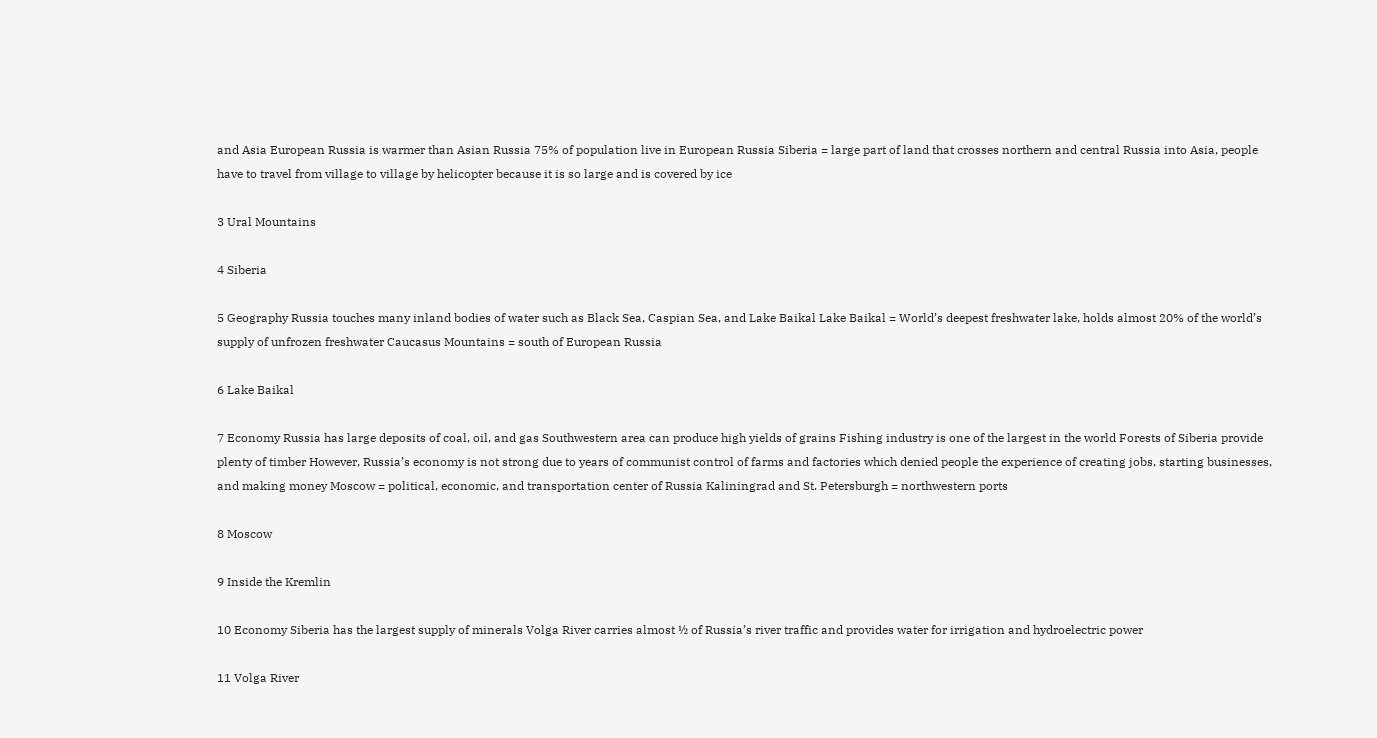and Asia European Russia is warmer than Asian Russia 75% of population live in European Russia Siberia = large part of land that crosses northern and central Russia into Asia, people have to travel from village to village by helicopter because it is so large and is covered by ice

3 Ural Mountains

4 Siberia

5 Geography Russia touches many inland bodies of water such as Black Sea, Caspian Sea, and Lake Baikal Lake Baikal = World’s deepest freshwater lake, holds almost 20% of the world’s supply of unfrozen freshwater Caucasus Mountains = south of European Russia

6 Lake Baikal

7 Economy Russia has large deposits of coal, oil, and gas Southwestern area can produce high yields of grains Fishing industry is one of the largest in the world Forests of Siberia provide plenty of timber However, Russia’s economy is not strong due to years of communist control of farms and factories which denied people the experience of creating jobs, starting businesses, and making money Moscow = political, economic, and transportation center of Russia Kaliningrad and St. Petersburgh = northwestern ports

8 Moscow

9 Inside the Kremlin

10 Economy Siberia has the largest supply of minerals Volga River carries almost ½ of Russia’s river traffic and provides water for irrigation and hydroelectric power

11 Volga River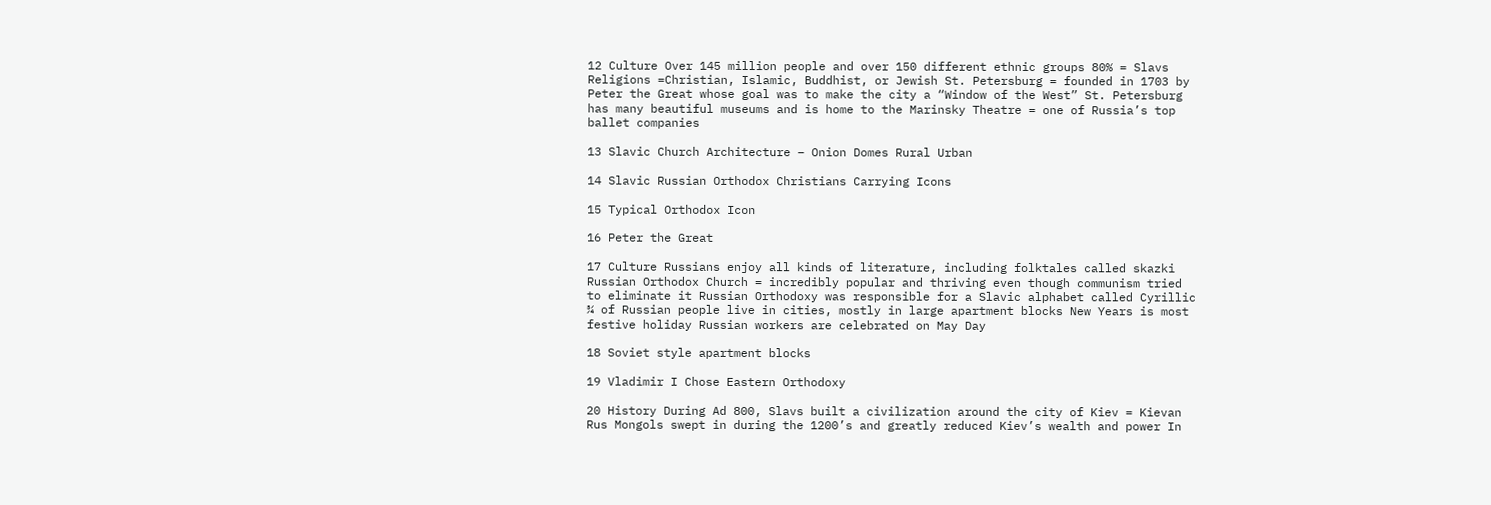12 Culture Over 145 million people and over 150 different ethnic groups 80% = Slavs Religions =Christian, Islamic, Buddhist, or Jewish St. Petersburg = founded in 1703 by Peter the Great whose goal was to make the city a “Window of the West” St. Petersburg has many beautiful museums and is home to the Marinsky Theatre = one of Russia’s top ballet companies

13 Slavic Church Architecture – Onion Domes Rural Urban

14 Slavic Russian Orthodox Christians Carrying Icons

15 Typical Orthodox Icon

16 Peter the Great

17 Culture Russians enjoy all kinds of literature, including folktales called skazki Russian Orthodox Church = incredibly popular and thriving even though communism tried to eliminate it Russian Orthodoxy was responsible for a Slavic alphabet called Cyrillic ¾ of Russian people live in cities, mostly in large apartment blocks New Years is most festive holiday Russian workers are celebrated on May Day

18 Soviet style apartment blocks

19 Vladimir I Chose Eastern Orthodoxy

20 History During Ad 800, Slavs built a civilization around the city of Kiev = Kievan Rus Mongols swept in during the 1200’s and greatly reduced Kiev’s wealth and power In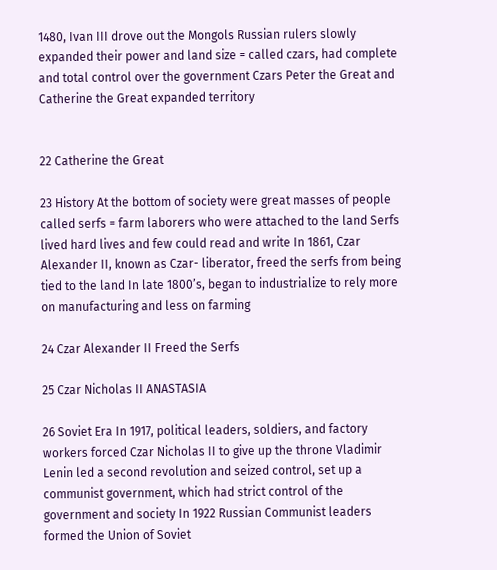1480, Ivan III drove out the Mongols Russian rulers slowly expanded their power and land size = called czars, had complete and total control over the government Czars Peter the Great and Catherine the Great expanded territory


22 Catherine the Great

23 History At the bottom of society were great masses of people called serfs = farm laborers who were attached to the land Serfs lived hard lives and few could read and write In 1861, Czar Alexander II, known as Czar- liberator, freed the serfs from being tied to the land In late 1800’s, began to industrialize to rely more on manufacturing and less on farming

24 Czar Alexander II Freed the Serfs

25 Czar Nicholas II ANASTASIA

26 Soviet Era In 1917, political leaders, soldiers, and factory workers forced Czar Nicholas II to give up the throne Vladimir Lenin led a second revolution and seized control, set up a communist government, which had strict control of the government and society In 1922 Russian Communist leaders formed the Union of Soviet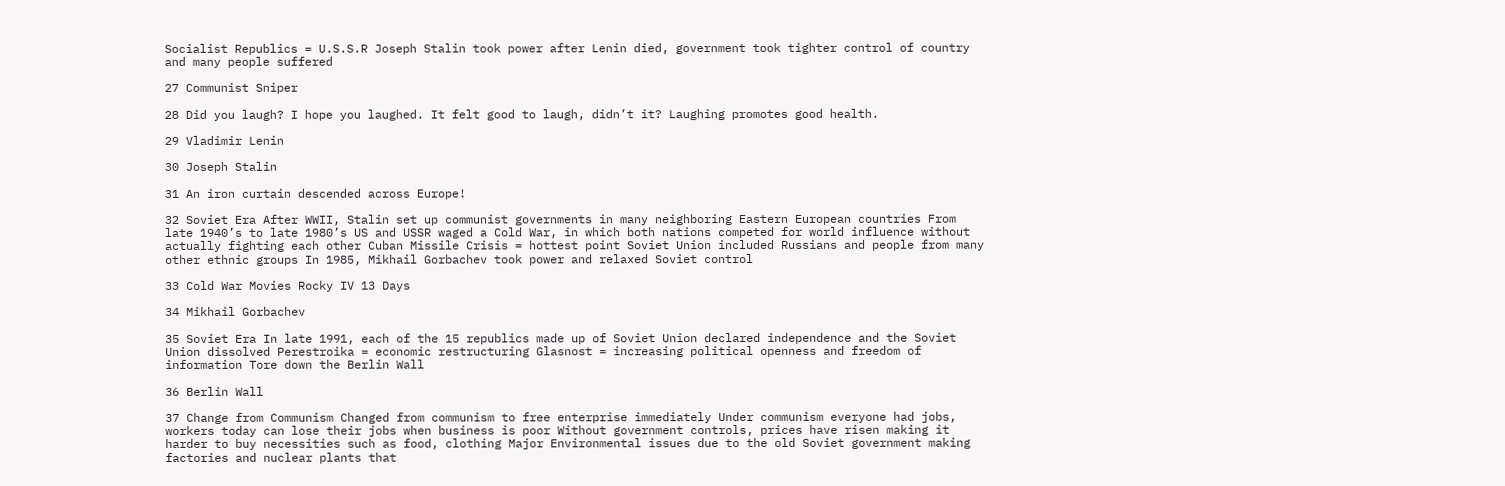Socialist Republics = U.S.S.R Joseph Stalin took power after Lenin died, government took tighter control of country and many people suffered

27 Communist Sniper

28 Did you laugh? I hope you laughed. It felt good to laugh, didn’t it? Laughing promotes good health.

29 Vladimir Lenin

30 Joseph Stalin

31 An iron curtain descended across Europe!

32 Soviet Era After WWII, Stalin set up communist governments in many neighboring Eastern European countries From late 1940’s to late 1980’s US and USSR waged a Cold War, in which both nations competed for world influence without actually fighting each other Cuban Missile Crisis = hottest point Soviet Union included Russians and people from many other ethnic groups In 1985, Mikhail Gorbachev took power and relaxed Soviet control

33 Cold War Movies Rocky IV 13 Days

34 Mikhail Gorbachev

35 Soviet Era In late 1991, each of the 15 republics made up of Soviet Union declared independence and the Soviet Union dissolved Perestroika = economic restructuring Glasnost = increasing political openness and freedom of information Tore down the Berlin Wall

36 Berlin Wall

37 Change from Communism Changed from communism to free enterprise immediately Under communism everyone had jobs, workers today can lose their jobs when business is poor Without government controls, prices have risen making it harder to buy necessities such as food, clothing Major Environmental issues due to the old Soviet government making factories and nuclear plants that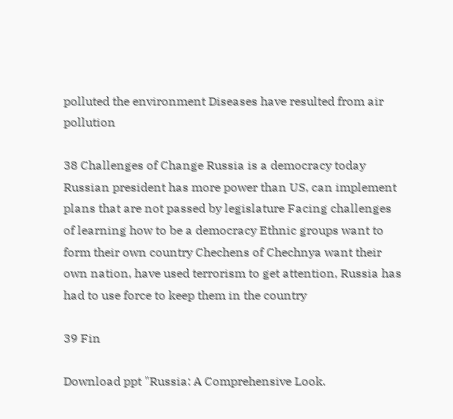polluted the environment Diseases have resulted from air pollution

38 Challenges of Change Russia is a democracy today Russian president has more power than US, can implement plans that are not passed by legislature Facing challenges of learning how to be a democracy Ethnic groups want to form their own country Chechens of Chechnya want their own nation, have used terrorism to get attention, Russia has had to use force to keep them in the country

39 Fin

Download ppt "Russia: A Comprehensive Look.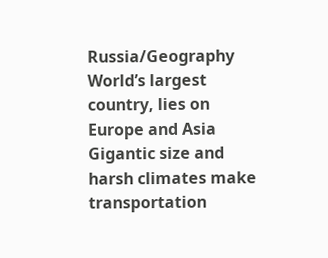Russia/Geography World’s largest country, lies on Europe and Asia Gigantic size and harsh climates make transportation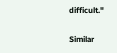difficult."

Similar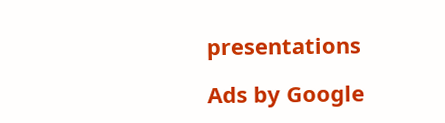presentations

Ads by Google